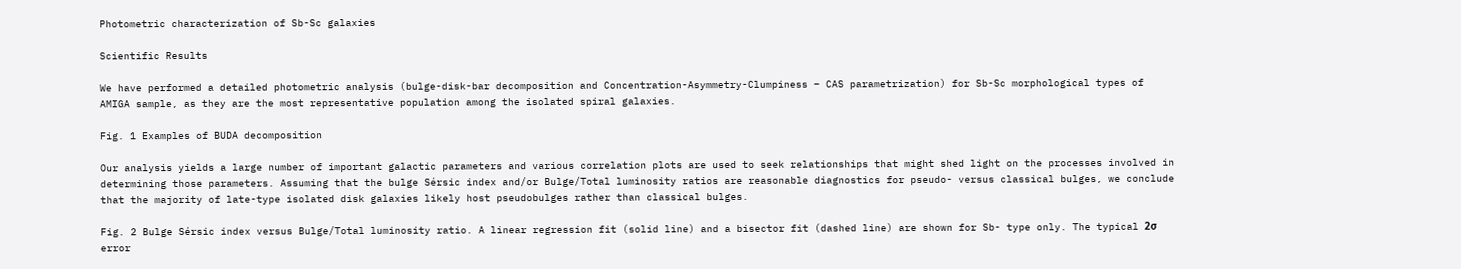Photometric characterization of Sb-Sc galaxies

Scientific Results

We have performed a detailed photometric analysis (bulge-disk-bar decomposition and Concentration-Asymmetry-Clumpiness – CAS parametrization) for Sb-Sc morphological types of AMIGA sample, as they are the most representative population among the isolated spiral galaxies.

Fig. 1 Examples of BUDA decomposition

Our analysis yields a large number of important galactic parameters and various correlation plots are used to seek relationships that might shed light on the processes involved in determining those parameters. Assuming that the bulge Sérsic index and/or Bulge/Total luminosity ratios are reasonable diagnostics for pseudo- versus classical bulges, we conclude that the majority of late-type isolated disk galaxies likely host pseudobulges rather than classical bulges.

Fig. 2 Bulge Sérsic index versus Bulge/Total luminosity ratio. A linear regression fit (solid line) and a bisector fit (dashed line) are shown for Sb- type only. The typical 2σ error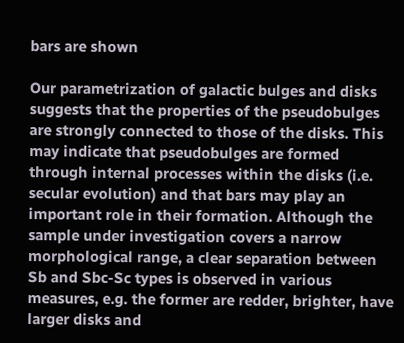bars are shown

Our parametrization of galactic bulges and disks suggests that the properties of the pseudobulges are strongly connected to those of the disks. This may indicate that pseudobulges are formed through internal processes within the disks (i.e. secular evolution) and that bars may play an important role in their formation. Although the sample under investigation covers a narrow morphological range, a clear separation between Sb and Sbc-Sc types is observed in various measures, e.g. the former are redder, brighter, have larger disks and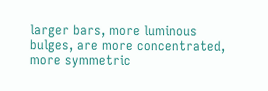larger bars, more luminous bulges, are more concentrated, more symmetric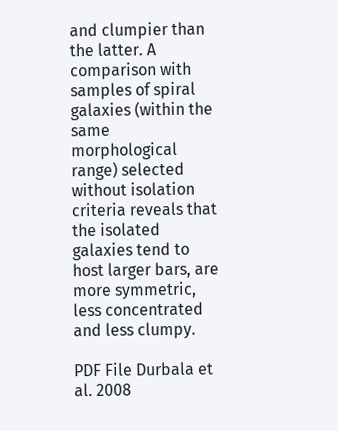and clumpier than the latter. A comparison with samples of spiral galaxies (within the same morphological range) selected without isolation criteria reveals that the isolated galaxies tend to host larger bars, are more symmetric, less concentrated and less clumpy.

PDF File Durbala et al. 2008